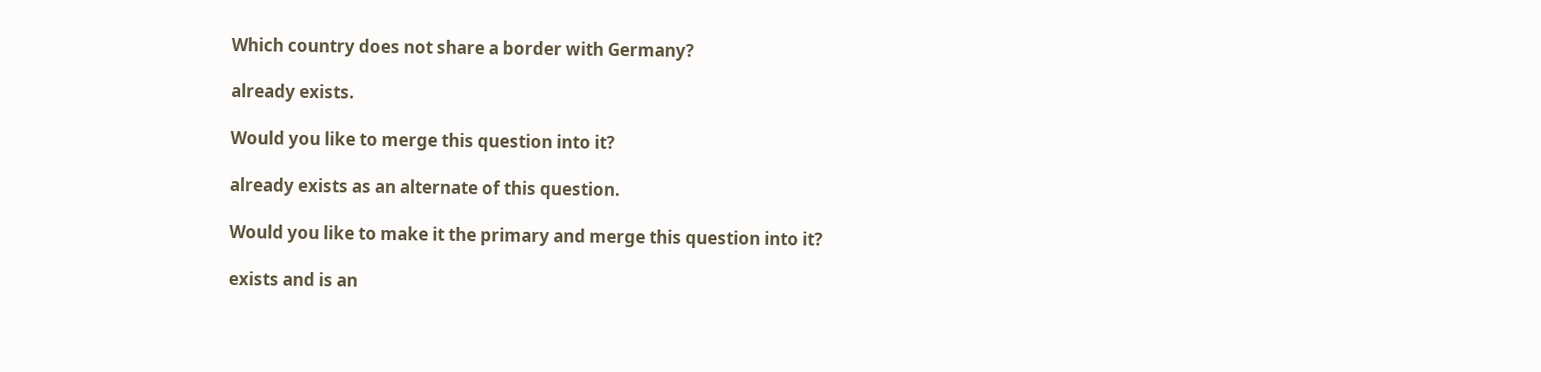Which country does not share a border with Germany?

already exists.

Would you like to merge this question into it?

already exists as an alternate of this question.

Would you like to make it the primary and merge this question into it?

exists and is an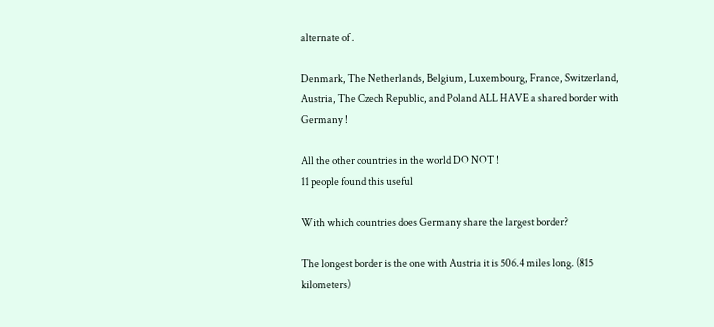alternate of .

Denmark, The Netherlands, Belgium, Luxembourg, France, Switzerland, Austria, The Czech Republic, and Poland ALL HAVE a shared border with Germany !

All the other countries in the world DO NOT !
11 people found this useful

With which countries does Germany share the largest border?

The longest border is the one with Austria it is 506.4 miles long. (815 kilometers)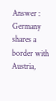Answer : Germany shares a border with Austria,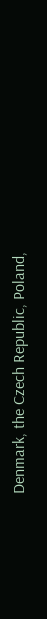Denmark, the Czech Republic, Poland,